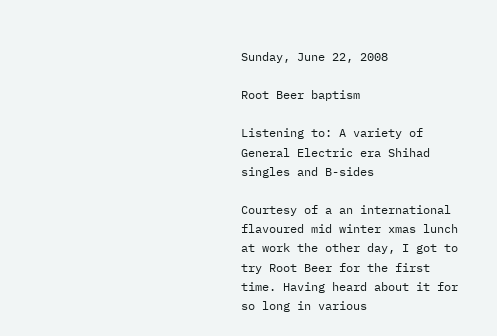Sunday, June 22, 2008

Root Beer baptism

Listening to: A variety of General Electric era Shihad singles and B-sides

Courtesy of a an international flavoured mid winter xmas lunch at work the other day, I got to try Root Beer for the first time. Having heard about it for so long in various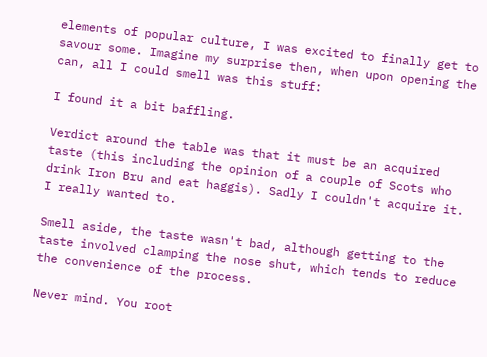elements of popular culture, I was excited to finally get to savour some. Imagine my surprise then, when upon opening the can, all I could smell was this stuff:

I found it a bit baffling.

Verdict around the table was that it must be an acquired taste (this including the opinion of a couple of Scots who drink Iron Bru and eat haggis). Sadly I couldn't acquire it. I really wanted to.

Smell aside, the taste wasn't bad, although getting to the taste involved clamping the nose shut, which tends to reduce the convenience of the process.

Never mind. You root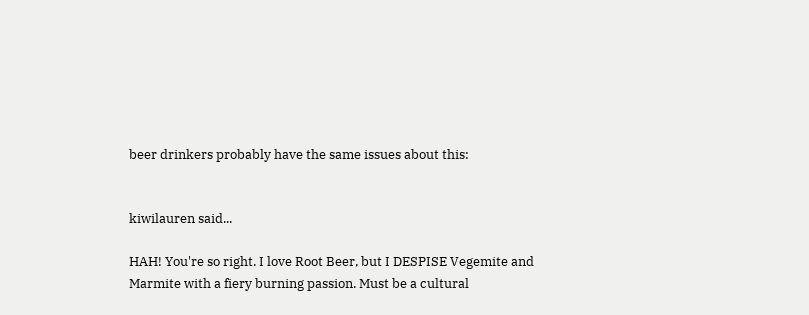beer drinkers probably have the same issues about this:


kiwilauren said...

HAH! You're so right. I love Root Beer, but I DESPISE Vegemite and Marmite with a fiery burning passion. Must be a cultural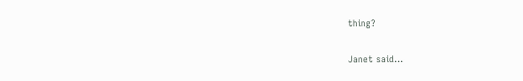thing?

Janet said...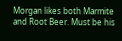Morgan likes both Marmite and Root Beer. Must be his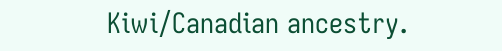Kiwi/Canadian ancestry.